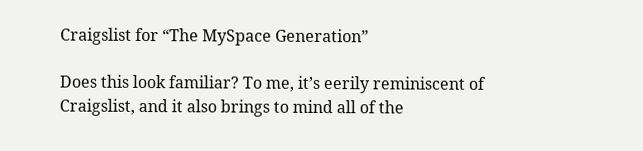Craigslist for “The MySpace Generation”

Does this look familiar? To me, it’s eerily reminiscent of Craigslist, and it also brings to mind all of the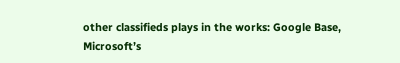other classifieds plays in the works: Google Base, Microsoft’s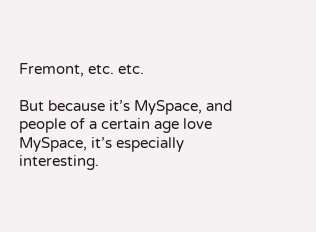Fremont, etc. etc.

But because it’s MySpace, and people of a certain age love MySpace, it’s especially interesting.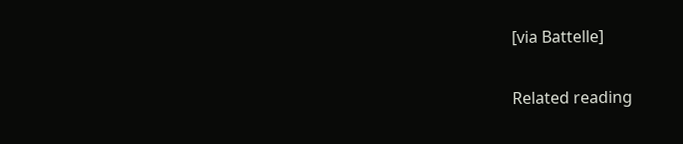[via Battelle]

Related reading